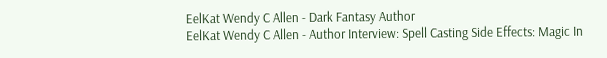EelKat Wendy C Allen - Dark Fantasy Author
EelKat Wendy C Allen - Author Interview: Spell Casting Side Effects: Magic In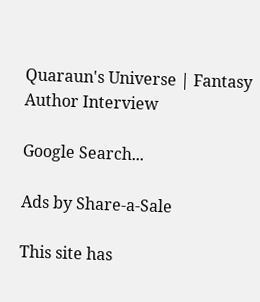Quaraun's Universe | Fantasy Author Interview

Google Search...

Ads by Share-a-Sale

This site has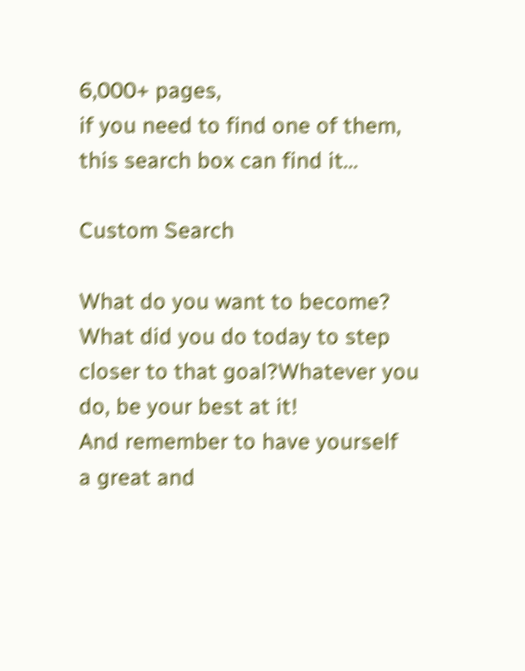6,000+ pages,
if you need to find one of them,
this search box can find it...

Custom Search

What do you want to become?
What did you do today to step closer to that goal?Whatever you do, be your best at it!
And remember to have yourself
a great and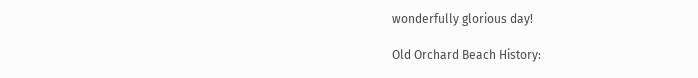wonderfully glorious day!

Old Orchard Beach History: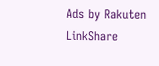Ads by Rakuten LinkShare